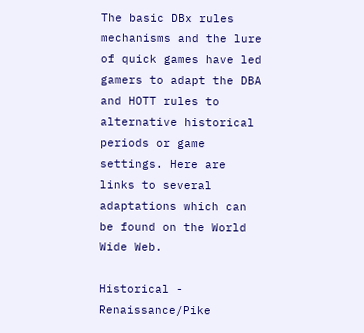The basic DBx rules mechanisms and the lure of quick games have led gamers to adapt the DBA and HOTT rules to alternative historical periods or game settings. Here are links to several adaptations which can be found on the World Wide Web.

Historical - Renaissance/Pike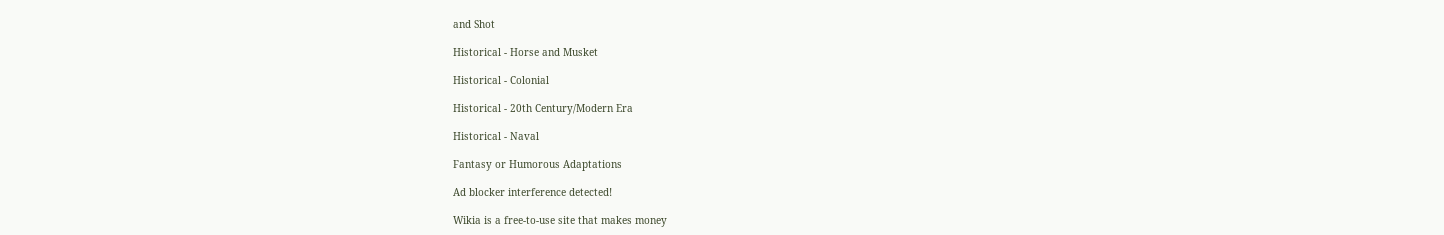and Shot

Historical - Horse and Musket

Historical - Colonial

Historical - 20th Century/Modern Era

Historical - Naval

Fantasy or Humorous Adaptations

Ad blocker interference detected!

Wikia is a free-to-use site that makes money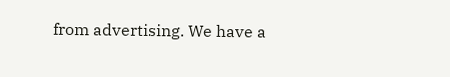from advertising. We have a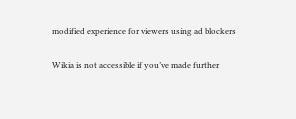modified experience for viewers using ad blockers

Wikia is not accessible if you’ve made further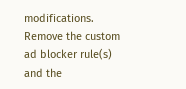modifications. Remove the custom ad blocker rule(s) and the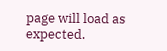page will load as expected.